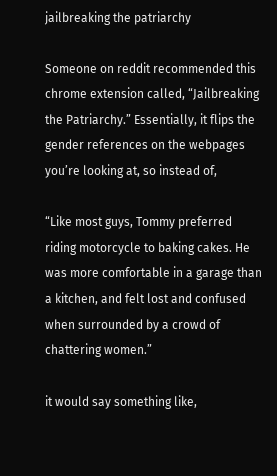jailbreaking the patriarchy

Someone on reddit recommended this chrome extension called, “Jailbreaking the Patriarchy.” Essentially, it flips the gender references on the webpages you’re looking at, so instead of,

“Like most guys, Tommy preferred riding motorcycle to baking cakes. He was more comfortable in a garage than a kitchen, and felt lost and confused when surrounded by a crowd of chattering women.”

it would say something like,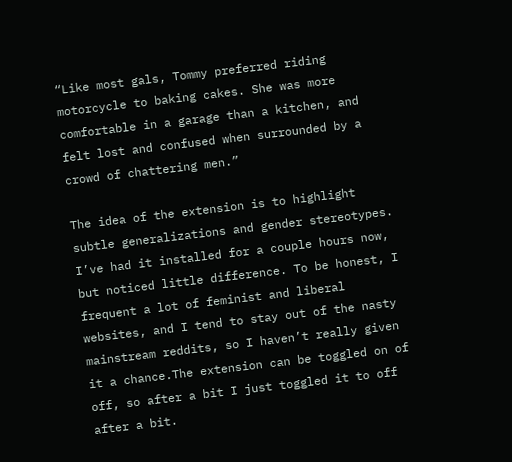“Like most gals, Tommy preferred riding motorcycle to baking cakes. She was more comfortable in a garage than a kitchen, and felt lost and confused when surrounded by a crowd of chattering men.”

The idea of the extension is to highlight subtle generalizations and gender stereotypes. I’ve had it installed for a couple hours now, but noticed little difference. To be honest, I frequent a lot of feminist and liberal websites, and I tend to stay out of the nasty mainstream reddits, so I haven’t really given it a chance.The extension can be toggled on of off, so after a bit I just toggled it to off after a bit.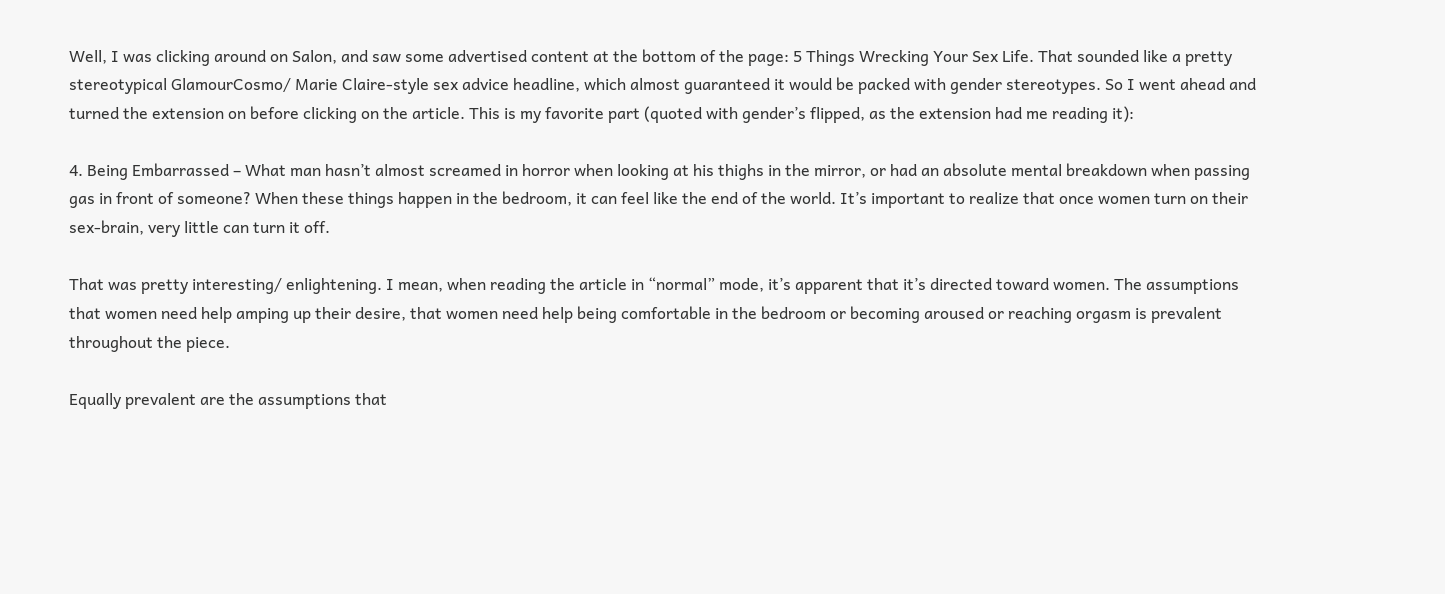Well, I was clicking around on Salon, and saw some advertised content at the bottom of the page: 5 Things Wrecking Your Sex Life. That sounded like a pretty stereotypical GlamourCosmo/ Marie Claire-style sex advice headline, which almost guaranteed it would be packed with gender stereotypes. So I went ahead and turned the extension on before clicking on the article. This is my favorite part (quoted with gender’s flipped, as the extension had me reading it):

4. Being Embarrassed – What man hasn’t almost screamed in horror when looking at his thighs in the mirror, or had an absolute mental breakdown when passing gas in front of someone? When these things happen in the bedroom, it can feel like the end of the world. It’s important to realize that once women turn on their sex-brain, very little can turn it off.

That was pretty interesting/ enlightening. I mean, when reading the article in “normal” mode, it’s apparent that it’s directed toward women. The assumptions that women need help amping up their desire, that women need help being comfortable in the bedroom or becoming aroused or reaching orgasm is prevalent throughout the piece.

Equally prevalent are the assumptions that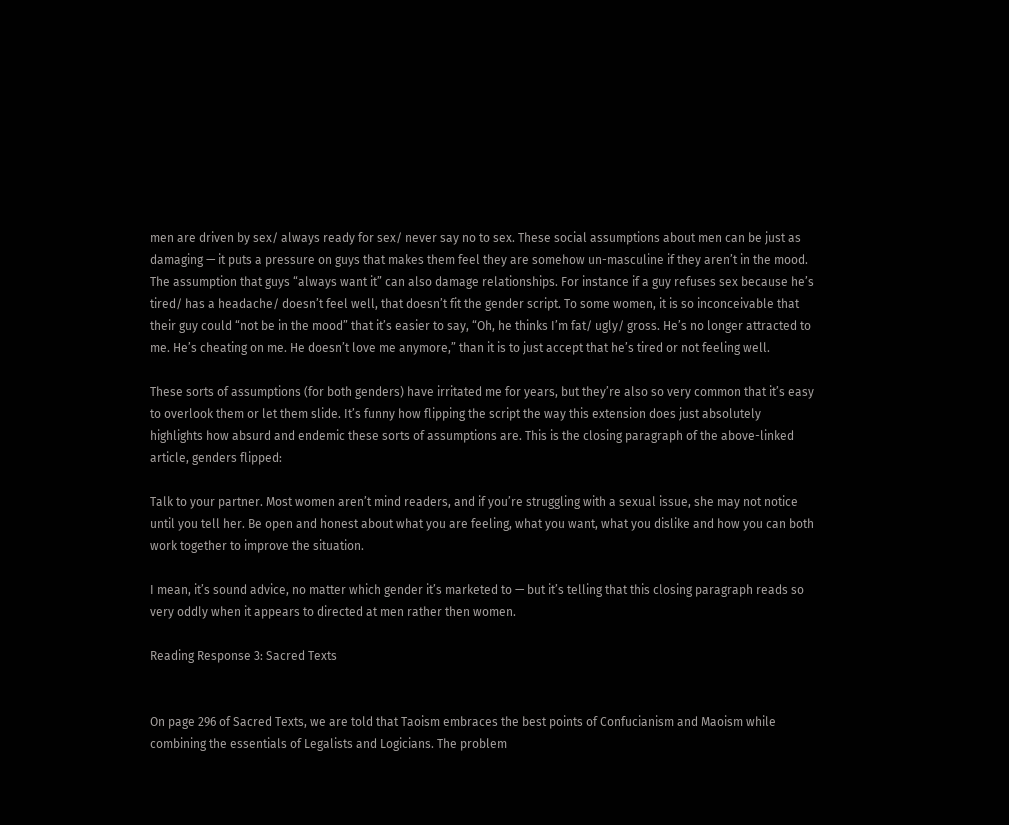men are driven by sex/ always ready for sex/ never say no to sex. These social assumptions about men can be just as damaging — it puts a pressure on guys that makes them feel they are somehow un-masculine if they aren’t in the mood. The assumption that guys “always want it” can also damage relationships. For instance if a guy refuses sex because he’s tired/ has a headache/ doesn’t feel well, that doesn’t fit the gender script. To some women, it is so inconceivable that their guy could “not be in the mood” that it’s easier to say, “Oh, he thinks I’m fat/ ugly/ gross. He’s no longer attracted to me. He’s cheating on me. He doesn’t love me anymore,” than it is to just accept that he’s tired or not feeling well.

These sorts of assumptions (for both genders) have irritated me for years, but they’re also so very common that it’s easy to overlook them or let them slide. It’s funny how flipping the script the way this extension does just absolutely highlights how absurd and endemic these sorts of assumptions are. This is the closing paragraph of the above-linked article, genders flipped:

Talk to your partner. Most women aren’t mind readers, and if you’re struggling with a sexual issue, she may not notice until you tell her. Be open and honest about what you are feeling, what you want, what you dislike and how you can both work together to improve the situation.

I mean, it’s sound advice, no matter which gender it’s marketed to — but it’s telling that this closing paragraph reads so very oddly when it appears to directed at men rather then women.

Reading Response 3: Sacred Texts


On page 296 of Sacred Texts, we are told that Taoism embraces the best points of Confucianism and Maoism while combining the essentials of Legalists and Logicians. The problem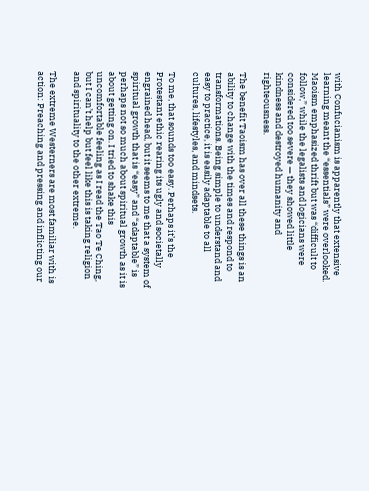with Confucianism is apparently that extensive learning meant the “essentials” were overlooked. Maoism emphasized thrift but was “difficult to follow,” while the legalists and logicians were considered too severe — they showed little kindness and destroyed humanity and righteousness.

The benefit Taoism has over all these things is an ability to change with the times and respond to transformations. Being simple to understand and easy to practice, it is easily adaptable to all cultures, lifestyles, and mindsets.

To me, that sounds too easy. Perhaps it’s the Protestant ethic rearing its ugly and societally engrained head, but it seems to me that a system of spiritual growth that is “easy” and “adaptable” is perhaps not so much about spiritual growth as it is about getting on. I tried to shake this uncomfortable feeling as I read the Tao Te Ching, but I can’t help but feel like this is taking religion and spirituality to the other extreme.

The extreme Westerners are most familiar with is action: Preaching and pressing and inflicting our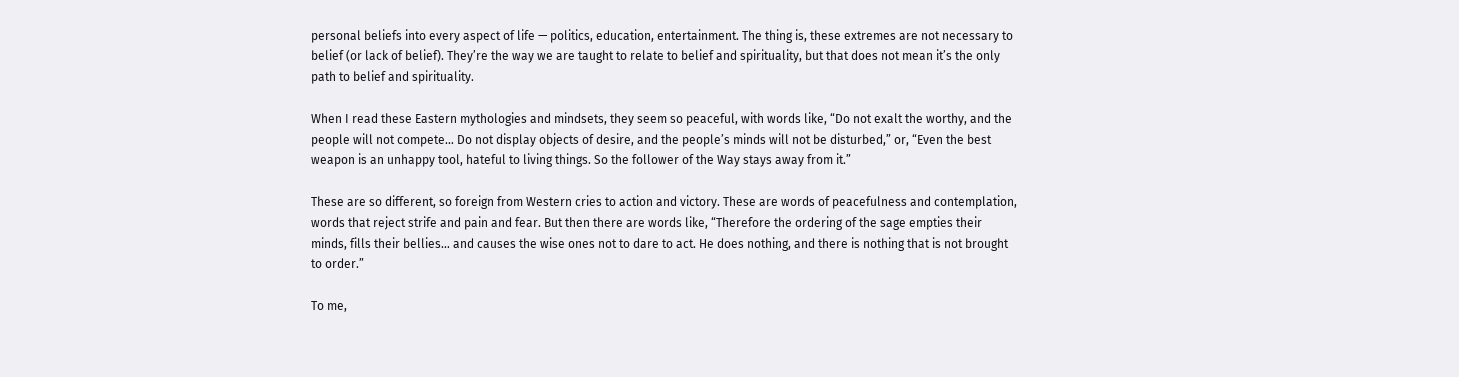personal beliefs into every aspect of life — politics, education, entertainment. The thing is, these extremes are not necessary to belief (or lack of belief). They’re the way we are taught to relate to belief and spirituality, but that does not mean it’s the only path to belief and spirituality.

When I read these Eastern mythologies and mindsets, they seem so peaceful, with words like, “Do not exalt the worthy, and the people will not compete… Do not display objects of desire, and the people’s minds will not be disturbed,” or, “Even the best weapon is an unhappy tool, hateful to living things. So the follower of the Way stays away from it.”

These are so different, so foreign from Western cries to action and victory. These are words of peacefulness and contemplation, words that reject strife and pain and fear. But then there are words like, “Therefore the ordering of the sage empties their minds, fills their bellies… and causes the wise ones not to dare to act. He does nothing, and there is nothing that is not brought to order.”

To me,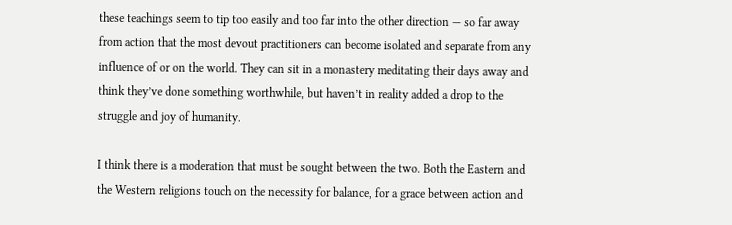these teachings seem to tip too easily and too far into the other direction — so far away from action that the most devout practitioners can become isolated and separate from any influence of or on the world. They can sit in a monastery meditating their days away and think they’ve done something worthwhile, but haven’t in reality added a drop to the struggle and joy of humanity.

I think there is a moderation that must be sought between the two. Both the Eastern and the Western religions touch on the necessity for balance, for a grace between action and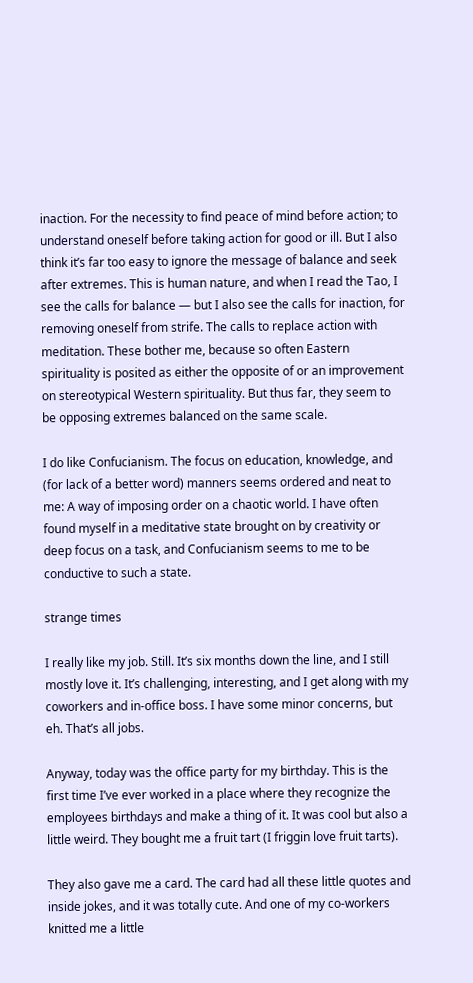inaction. For the necessity to find peace of mind before action; to understand oneself before taking action for good or ill. But I also think it’s far too easy to ignore the message of balance and seek after extremes. This is human nature, and when I read the Tao, I see the calls for balance — but I also see the calls for inaction, for removing oneself from strife. The calls to replace action with meditation. These bother me, because so often Eastern spirituality is posited as either the opposite of or an improvement on stereotypical Western spirituality. But thus far, they seem to be opposing extremes balanced on the same scale.

I do like Confucianism. The focus on education, knowledge, and (for lack of a better word) manners seems ordered and neat to me: A way of imposing order on a chaotic world. I have often found myself in a meditative state brought on by creativity or deep focus on a task, and Confucianism seems to me to be conductive to such a state.

strange times

I really like my job. Still. It’s six months down the line, and I still mostly love it. It’s challenging, interesting, and I get along with my coworkers and in-office boss. I have some minor concerns, but eh. That’s all jobs.

Anyway, today was the office party for my birthday. This is the first time I’ve ever worked in a place where they recognize the employees birthdays and make a thing of it. It was cool but also a little weird. They bought me a fruit tart (I friggin love fruit tarts).

They also gave me a card. The card had all these little quotes and inside jokes, and it was totally cute. And one of my co-workers knitted me a little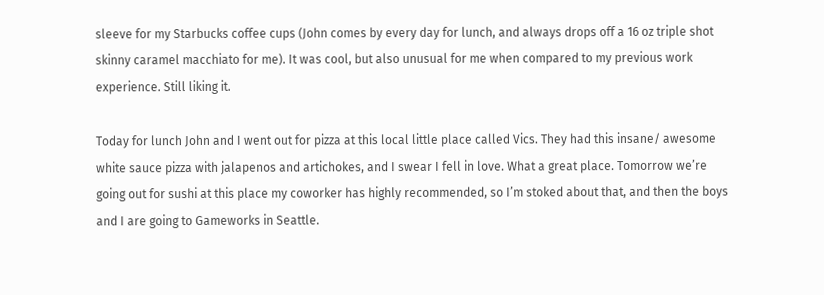sleeve for my Starbucks coffee cups (John comes by every day for lunch, and always drops off a 16 oz triple shot skinny caramel macchiato for me). It was cool, but also unusual for me when compared to my previous work experience. Still liking it.

Today for lunch John and I went out for pizza at this local little place called Vics. They had this insane/ awesome white sauce pizza with jalapenos and artichokes, and I swear I fell in love. What a great place. Tomorrow we’re going out for sushi at this place my coworker has highly recommended, so I’m stoked about that, and then the boys and I are going to Gameworks in Seattle.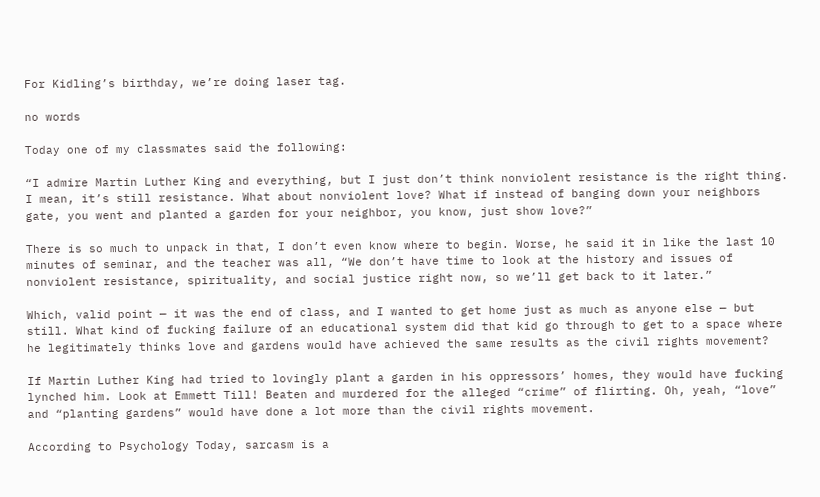For Kidling’s birthday, we’re doing laser tag.

no words

Today one of my classmates said the following:

“I admire Martin Luther King and everything, but I just don’t think nonviolent resistance is the right thing. I mean, it’s still resistance. What about nonviolent love? What if instead of banging down your neighbors gate, you went and planted a garden for your neighbor, you know, just show love?”

There is so much to unpack in that, I don’t even know where to begin. Worse, he said it in like the last 10 minutes of seminar, and the teacher was all, “We don’t have time to look at the history and issues of nonviolent resistance, spirituality, and social justice right now, so we’ll get back to it later.”

Which, valid point — it was the end of class, and I wanted to get home just as much as anyone else — but still. What kind of fucking failure of an educational system did that kid go through to get to a space where he legitimately thinks love and gardens would have achieved the same results as the civil rights movement?

If Martin Luther King had tried to lovingly plant a garden in his oppressors’ homes, they would have fucking lynched him. Look at Emmett Till! Beaten and murdered for the alleged “crime” of flirting. Oh, yeah, “love” and “planting gardens” would have done a lot more than the civil rights movement.

According to Psychology Today, sarcasm is a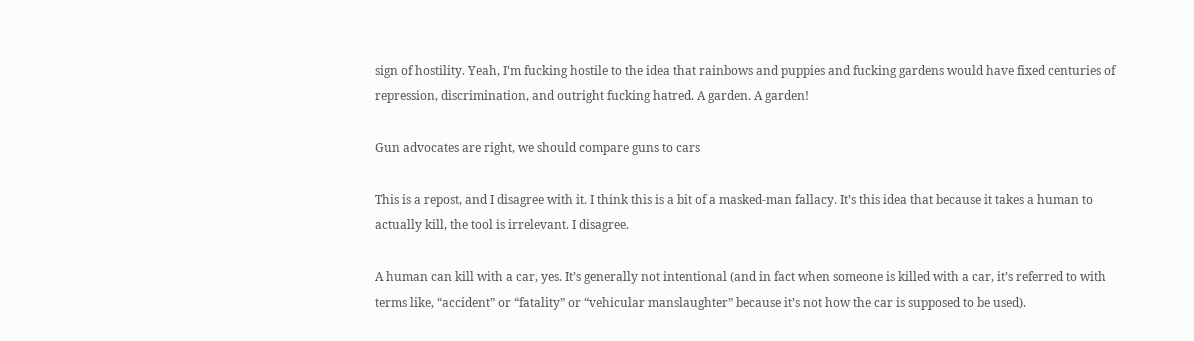sign of hostility. Yeah, I’m fucking hostile to the idea that rainbows and puppies and fucking gardens would have fixed centuries of repression, discrimination, and outright fucking hatred. A garden. A garden!

Gun advocates are right, we should compare guns to cars

This is a repost, and I disagree with it. I think this is a bit of a masked-man fallacy. It’s this idea that because it takes a human to actually kill, the tool is irrelevant. I disagree.

A human can kill with a car, yes. It’s generally not intentional (and in fact when someone is killed with a car, it’s referred to with terms like, “accident” or “fatality” or “vehicular manslaughter” because it’s not how the car is supposed to be used).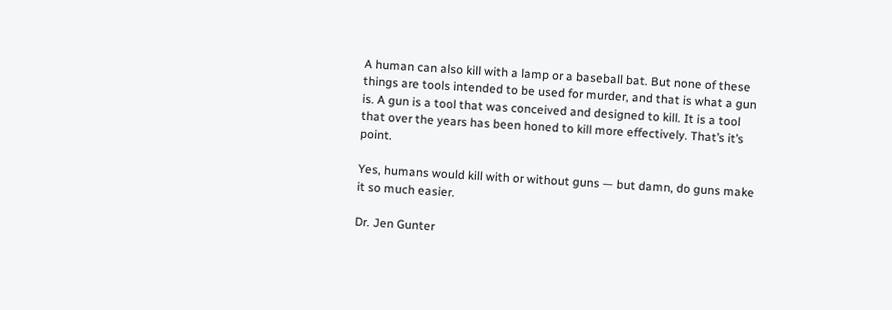A human can also kill with a lamp or a baseball bat. But none of these things are tools intended to be used for murder, and that is what a gun is. A gun is a tool that was conceived and designed to kill. It is a tool that over the years has been honed to kill more effectively. That’s it’s point.

Yes, humans would kill with or without guns — but damn, do guns make it so much easier.

Dr. Jen Gunter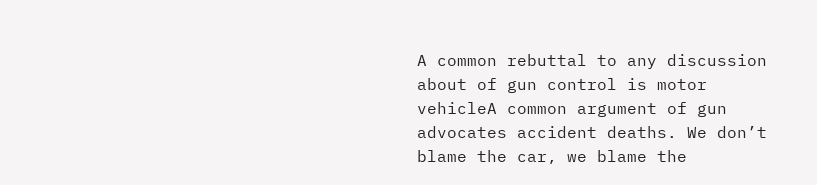A common rebuttal to any discussion about of gun control is motor vehicleA common argument of gun advocates accident deaths. We don’t blame the car, we blame the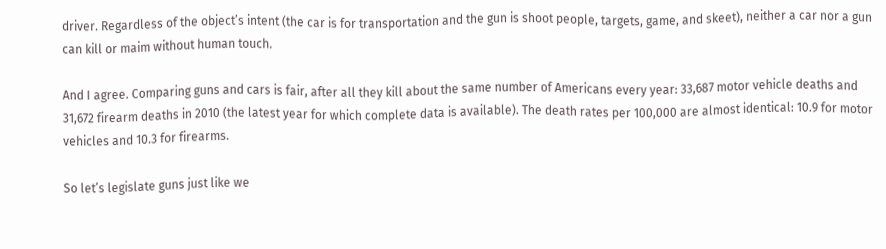driver. Regardless of the object’s intent (the car is for transportation and the gun is shoot people, targets, game, and skeet), neither a car nor a gun can kill or maim without human touch.

And I agree. Comparing guns and cars is fair, after all they kill about the same number of Americans every year: 33,687 motor vehicle deaths and 31,672 firearm deaths in 2010 (the latest year for which complete data is available). The death rates per 100,000 are almost identical: 10.9 for motor vehicles and 10.3 for firearms.

So let’s legislate guns just like we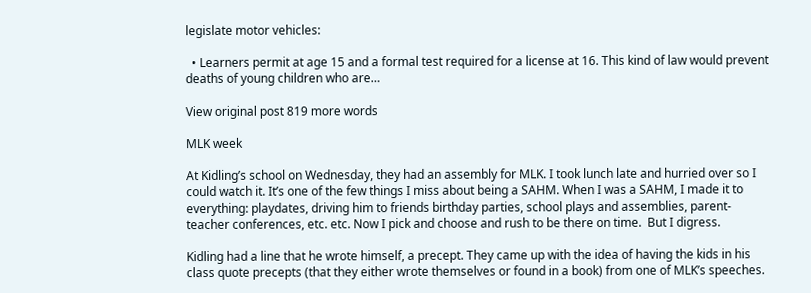legislate motor vehicles:

  • Learners permit at age 15 and a formal test required for a license at 16. This kind of law would prevent deaths of young children who are…

View original post 819 more words

MLK week

At Kidling’s school on Wednesday, they had an assembly for MLK. I took lunch late and hurried over so I could watch it. It’s one of the few things I miss about being a SAHM. When I was a SAHM, I made it to everything: playdates, driving him to friends birthday parties, school plays and assemblies, parent-teacher conferences, etc. etc. Now I pick and choose and rush to be there on time.  But I digress.

Kidling had a line that he wrote himself, a precept. They came up with the idea of having the kids in his class quote precepts (that they either wrote themselves or found in a book) from one of MLK’s speeches.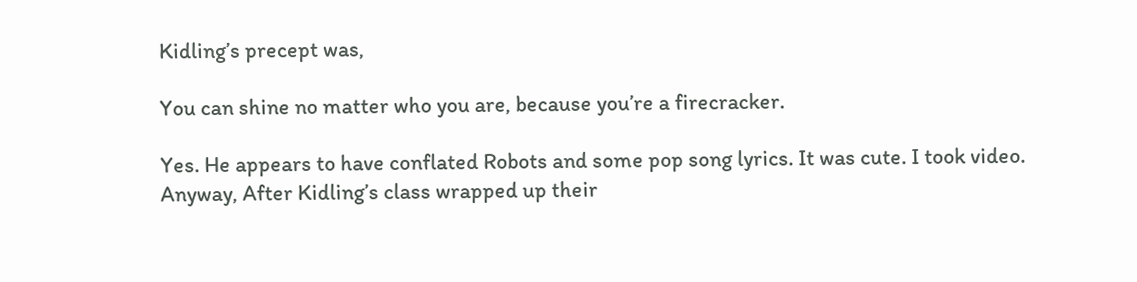Kidling’s precept was,

You can shine no matter who you are, because you’re a firecracker.

Yes. He appears to have conflated Robots and some pop song lyrics. It was cute. I took video. Anyway, After Kidling’s class wrapped up their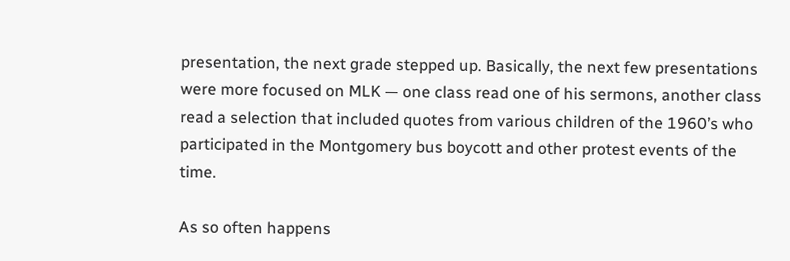presentation, the next grade stepped up. Basically, the next few presentations were more focused on MLK — one class read one of his sermons, another class read a selection that included quotes from various children of the 1960’s who participated in the Montgomery bus boycott and other protest events of the time.

As so often happens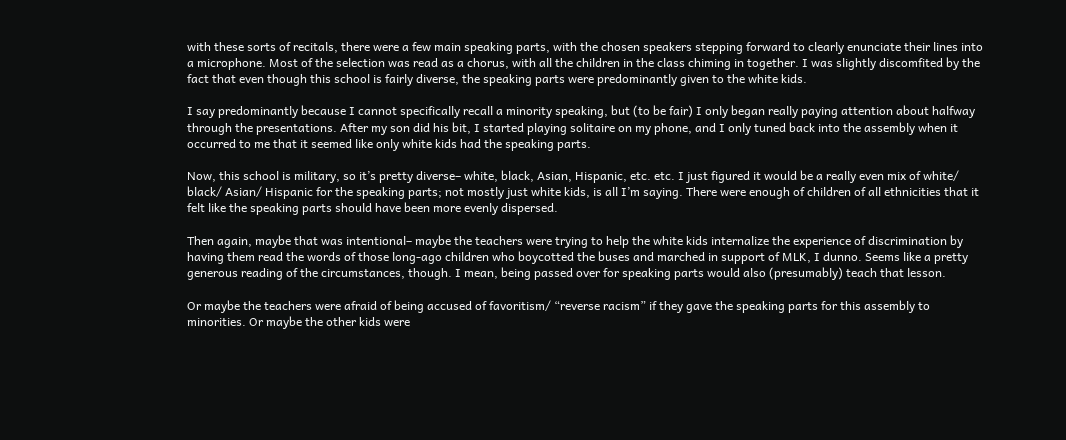with these sorts of recitals, there were a few main speaking parts, with the chosen speakers stepping forward to clearly enunciate their lines into a microphone. Most of the selection was read as a chorus, with all the children in the class chiming in together. I was slightly discomfited by the fact that even though this school is fairly diverse, the speaking parts were predominantly given to the white kids.

I say predominantly because I cannot specifically recall a minority speaking, but (to be fair) I only began really paying attention about halfway through the presentations. After my son did his bit, I started playing solitaire on my phone, and I only tuned back into the assembly when it occurred to me that it seemed like only white kids had the speaking parts.

Now, this school is military, so it’s pretty diverse– white, black, Asian, Hispanic, etc. etc. I just figured it would be a really even mix of white/ black/ Asian/ Hispanic for the speaking parts; not mostly just white kids, is all I’m saying. There were enough of children of all ethnicities that it felt like the speaking parts should have been more evenly dispersed.

Then again, maybe that was intentional– maybe the teachers were trying to help the white kids internalize the experience of discrimination by having them read the words of those long-ago children who boycotted the buses and marched in support of MLK, I dunno. Seems like a pretty generous reading of the circumstances, though. I mean, being passed over for speaking parts would also (presumably) teach that lesson.

Or maybe the teachers were afraid of being accused of favoritism/ “reverse racism” if they gave the speaking parts for this assembly to minorities. Or maybe the other kids were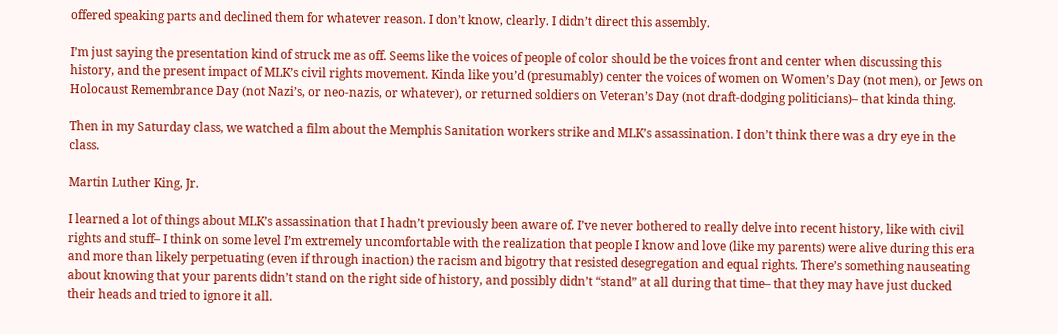offered speaking parts and declined them for whatever reason. I don’t know, clearly. I didn’t direct this assembly.

I’m just saying the presentation kind of struck me as off. Seems like the voices of people of color should be the voices front and center when discussing this history, and the present impact of MLK’s civil rights movement. Kinda like you’d (presumably) center the voices of women on Women’s Day (not men), or Jews on Holocaust Remembrance Day (not Nazi’s, or neo-nazis, or whatever), or returned soldiers on Veteran’s Day (not draft-dodging politicians)– that kinda thing.

Then in my Saturday class, we watched a film about the Memphis Sanitation workers strike and MLK’s assassination. I don’t think there was a dry eye in the class.

Martin Luther King, Jr.

I learned a lot of things about MLK’s assassination that I hadn’t previously been aware of. I’ve never bothered to really delve into recent history, like with civil rights and stuff– I think on some level I’m extremely uncomfortable with the realization that people I know and love (like my parents) were alive during this era and more than likely perpetuating (even if through inaction) the racism and bigotry that resisted desegregation and equal rights. There’s something nauseating about knowing that your parents didn’t stand on the right side of history, and possibly didn’t “stand” at all during that time– that they may have just ducked their heads and tried to ignore it all.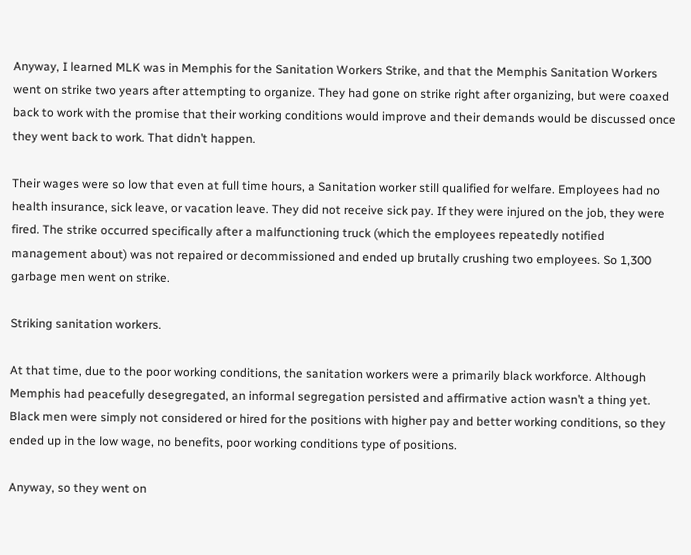Anyway, I learned MLK was in Memphis for the Sanitation Workers Strike, and that the Memphis Sanitation Workers went on strike two years after attempting to organize. They had gone on strike right after organizing, but were coaxed back to work with the promise that their working conditions would improve and their demands would be discussed once they went back to work. That didn’t happen.

Their wages were so low that even at full time hours, a Sanitation worker still qualified for welfare. Employees had no health insurance, sick leave, or vacation leave. They did not receive sick pay. If they were injured on the job, they were fired. The strike occurred specifically after a malfunctioning truck (which the employees repeatedly notified management about) was not repaired or decommissioned and ended up brutally crushing two employees. So 1,300 garbage men went on strike.

Striking sanitation workers.

At that time, due to the poor working conditions, the sanitation workers were a primarily black workforce. Although Memphis had peacefully desegregated, an informal segregation persisted and affirmative action wasn’t a thing yet. Black men were simply not considered or hired for the positions with higher pay and better working conditions, so they ended up in the low wage, no benefits, poor working conditions type of positions.

Anyway, so they went on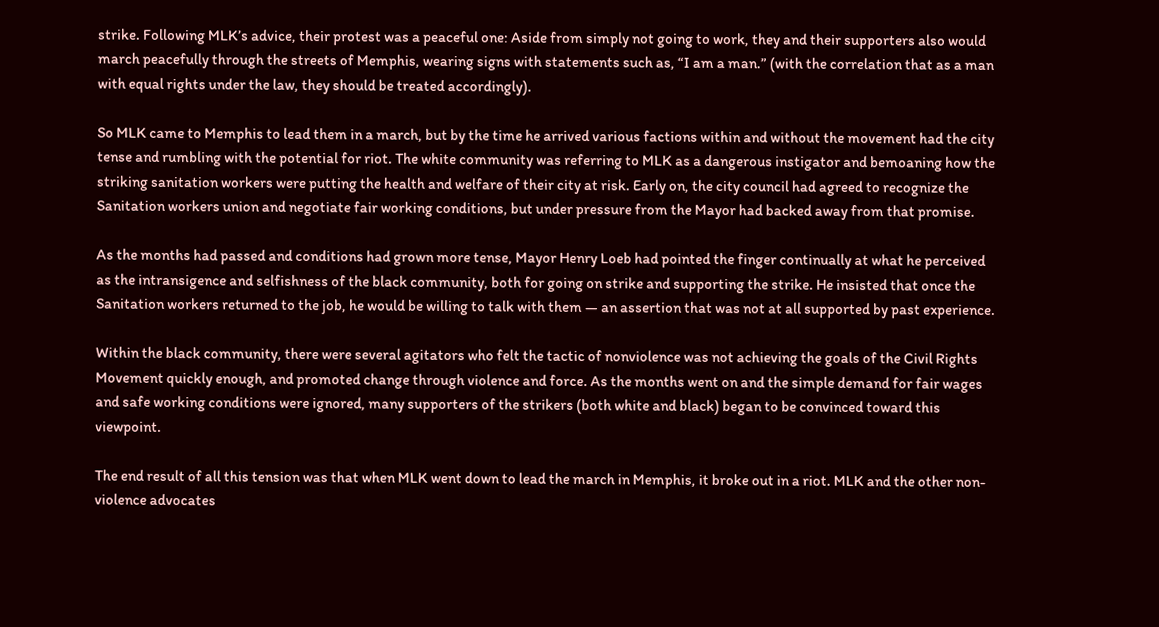strike. Following MLK’s advice, their protest was a peaceful one: Aside from simply not going to work, they and their supporters also would march peacefully through the streets of Memphis, wearing signs with statements such as, “I am a man.” (with the correlation that as a man with equal rights under the law, they should be treated accordingly).

So MLK came to Memphis to lead them in a march, but by the time he arrived various factions within and without the movement had the city tense and rumbling with the potential for riot. The white community was referring to MLK as a dangerous instigator and bemoaning how the striking sanitation workers were putting the health and welfare of their city at risk. Early on, the city council had agreed to recognize the Sanitation workers union and negotiate fair working conditions, but under pressure from the Mayor had backed away from that promise.

As the months had passed and conditions had grown more tense, Mayor Henry Loeb had pointed the finger continually at what he perceived as the intransigence and selfishness of the black community, both for going on strike and supporting the strike. He insisted that once the Sanitation workers returned to the job, he would be willing to talk with them — an assertion that was not at all supported by past experience.

Within the black community, there were several agitators who felt the tactic of nonviolence was not achieving the goals of the Civil Rights Movement quickly enough, and promoted change through violence and force. As the months went on and the simple demand for fair wages and safe working conditions were ignored, many supporters of the strikers (both white and black) began to be convinced toward this viewpoint.

The end result of all this tension was that when MLK went down to lead the march in Memphis, it broke out in a riot. MLK and the other non-violence advocates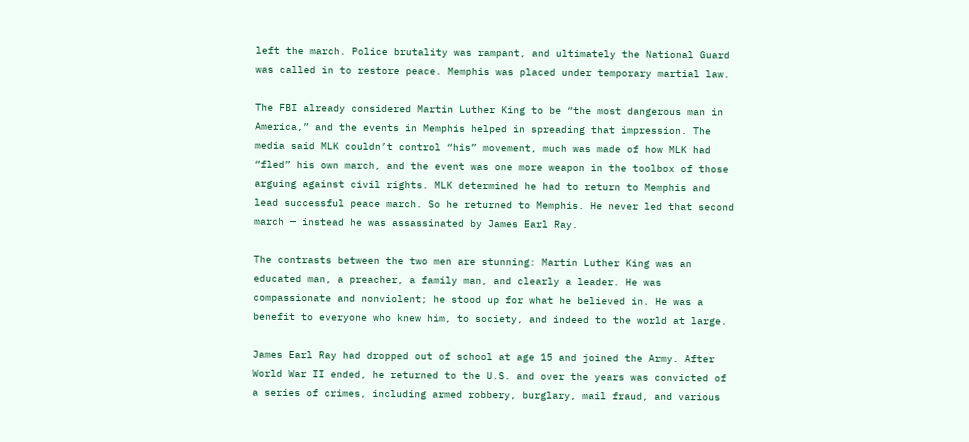left the march. Police brutality was rampant, and ultimately the National Guard was called in to restore peace. Memphis was placed under temporary martial law.

The FBI already considered Martin Luther King to be “the most dangerous man in America,” and the events in Memphis helped in spreading that impression. The media said MLK couldn’t control “his” movement, much was made of how MLK had “fled” his own march, and the event was one more weapon in the toolbox of those arguing against civil rights. MLK determined he had to return to Memphis and lead successful peace march. So he returned to Memphis. He never led that second march — instead he was assassinated by James Earl Ray.

The contrasts between the two men are stunning: Martin Luther King was an educated man, a preacher, a family man, and clearly a leader. He was compassionate and nonviolent; he stood up for what he believed in. He was a benefit to everyone who knew him, to society, and indeed to the world at large.

James Earl Ray had dropped out of school at age 15 and joined the Army. After World War II ended, he returned to the U.S. and over the years was convicted of a series of crimes, including armed robbery, burglary, mail fraud, and various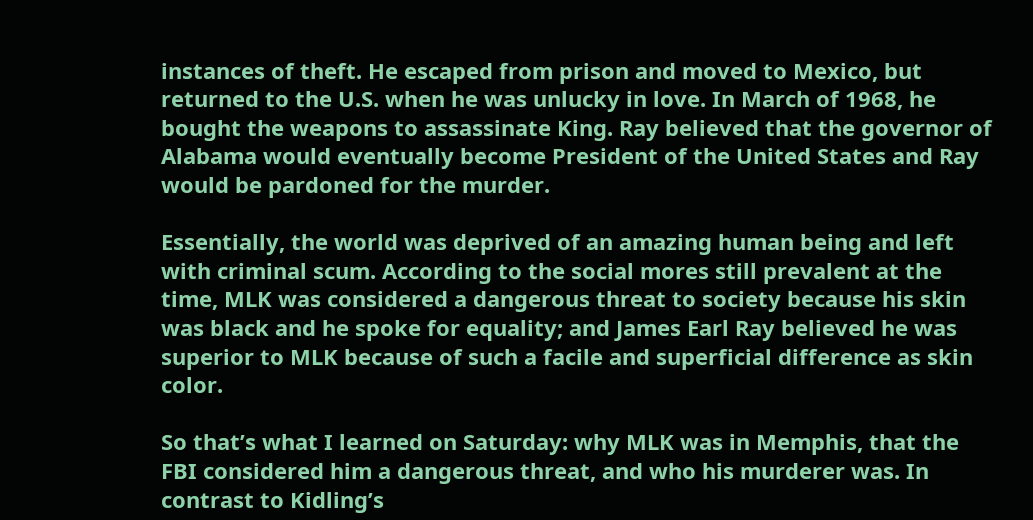instances of theft. He escaped from prison and moved to Mexico, but returned to the U.S. when he was unlucky in love. In March of 1968, he bought the weapons to assassinate King. Ray believed that the governor of Alabama would eventually become President of the United States and Ray would be pardoned for the murder.

Essentially, the world was deprived of an amazing human being and left with criminal scum. According to the social mores still prevalent at the time, MLK was considered a dangerous threat to society because his skin was black and he spoke for equality; and James Earl Ray believed he was superior to MLK because of such a facile and superficial difference as skin color.

So that’s what I learned on Saturday: why MLK was in Memphis, that the FBI considered him a dangerous threat, and who his murderer was. In contrast to Kidling’s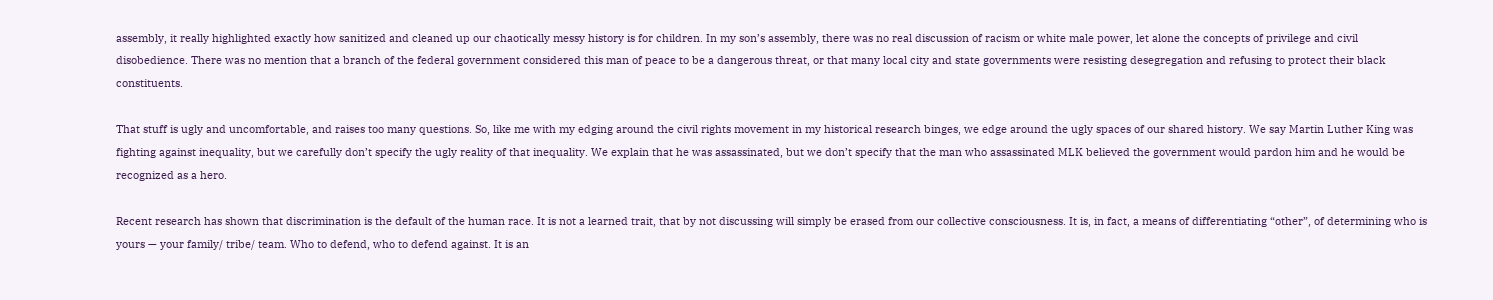assembly, it really highlighted exactly how sanitized and cleaned up our chaotically messy history is for children. In my son’s assembly, there was no real discussion of racism or white male power, let alone the concepts of privilege and civil disobedience. There was no mention that a branch of the federal government considered this man of peace to be a dangerous threat, or that many local city and state governments were resisting desegregation and refusing to protect their black constituents.

That stuff is ugly and uncomfortable, and raises too many questions. So, like me with my edging around the civil rights movement in my historical research binges, we edge around the ugly spaces of our shared history. We say Martin Luther King was fighting against inequality, but we carefully don’t specify the ugly reality of that inequality. We explain that he was assassinated, but we don’t specify that the man who assassinated MLK believed the government would pardon him and he would be recognized as a hero.

Recent research has shown that discrimination is the default of the human race. It is not a learned trait, that by not discussing will simply be erased from our collective consciousness. It is, in fact, a means of differentiating “other”, of determining who is yours — your family/ tribe/ team. Who to defend, who to defend against. It is an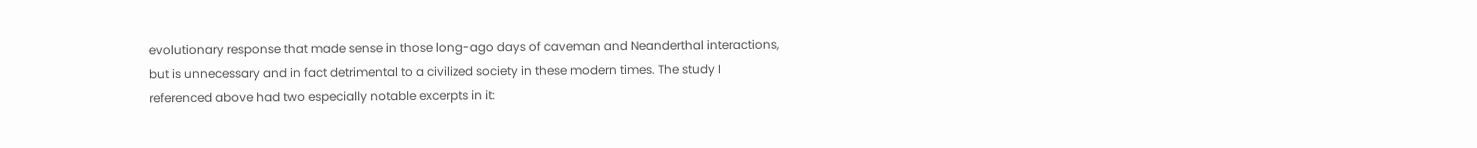evolutionary response that made sense in those long-ago days of caveman and Neanderthal interactions, but is unnecessary and in fact detrimental to a civilized society in these modern times. The study I referenced above had two especially notable excerpts in it: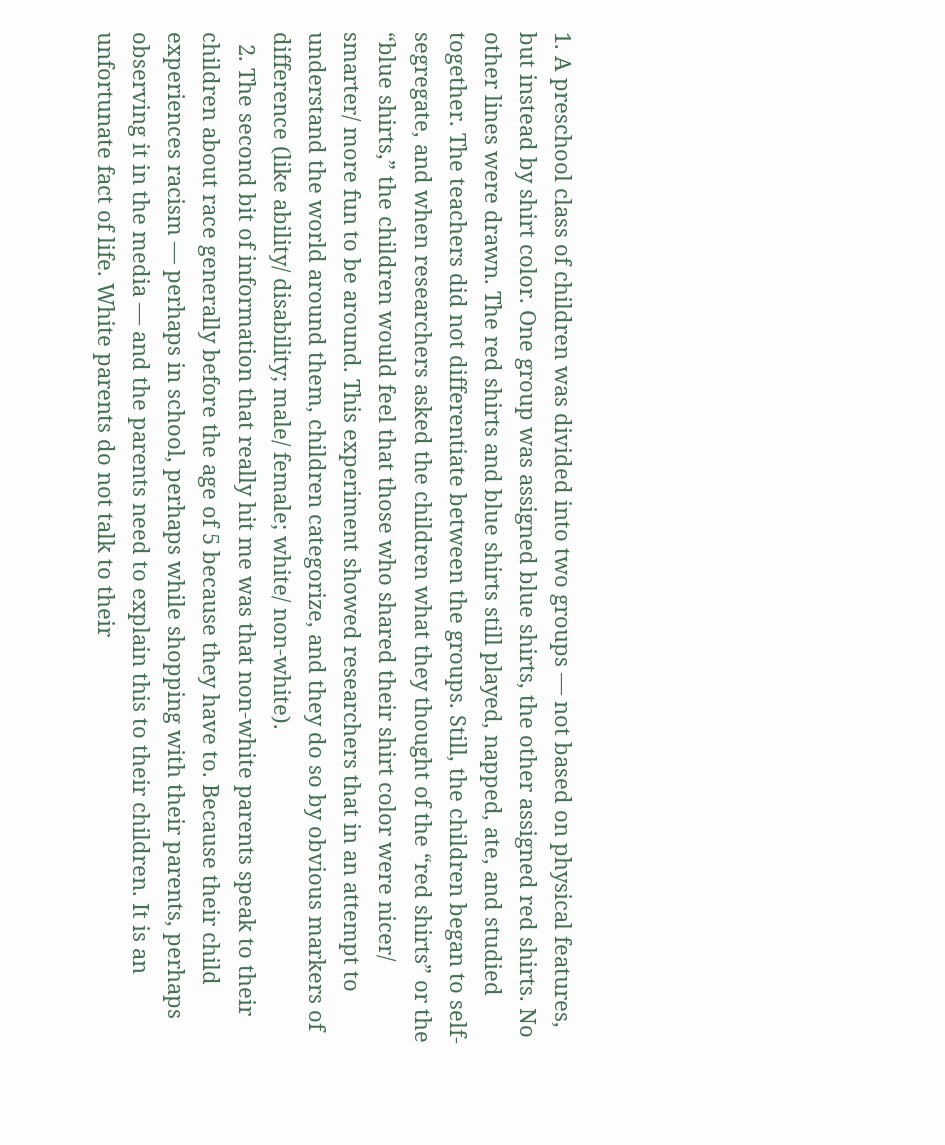1. A preschool class of children was divided into two groups — not based on physical features, but instead by shirt color. One group was assigned blue shirts, the other assigned red shirts. No other lines were drawn. The red shirts and blue shirts still played, napped, ate, and studied together. The teachers did not differentiate between the groups. Still, the children began to self-segregate, and when researchers asked the children what they thought of the “red shirts” or the “blue shirts,” the children would feel that those who shared their shirt color were nicer/ smarter/ more fun to be around. This experiment showed researchers that in an attempt to understand the world around them, children categorize, and they do so by obvious markers of difference (like ability/ disability; male/ female; white/ non-white).
  2. The second bit of information that really hit me was that non-white parents speak to their children about race generally before the age of 5 because they have to. Because their child experiences racism — perhaps in school, perhaps while shopping with their parents, perhaps observing it in the media — and the parents need to explain this to their children. It is an unfortunate fact of life. White parents do not talk to their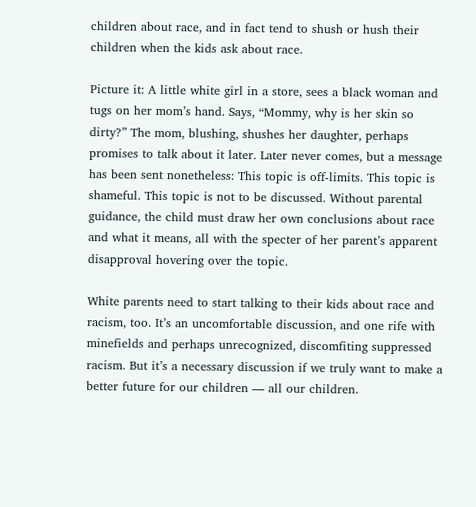children about race, and in fact tend to shush or hush their children when the kids ask about race.

Picture it: A little white girl in a store, sees a black woman and tugs on her mom’s hand. Says, “Mommy, why is her skin so dirty?” The mom, blushing, shushes her daughter, perhaps promises to talk about it later. Later never comes, but a message has been sent nonetheless: This topic is off-limits. This topic is shameful. This topic is not to be discussed. Without parental guidance, the child must draw her own conclusions about race and what it means, all with the specter of her parent’s apparent disapproval hovering over the topic.

White parents need to start talking to their kids about race and racism, too. It’s an uncomfortable discussion, and one rife with minefields and perhaps unrecognized, discomfiting suppressed racism. But it’s a necessary discussion if we truly want to make a better future for our children — all our children.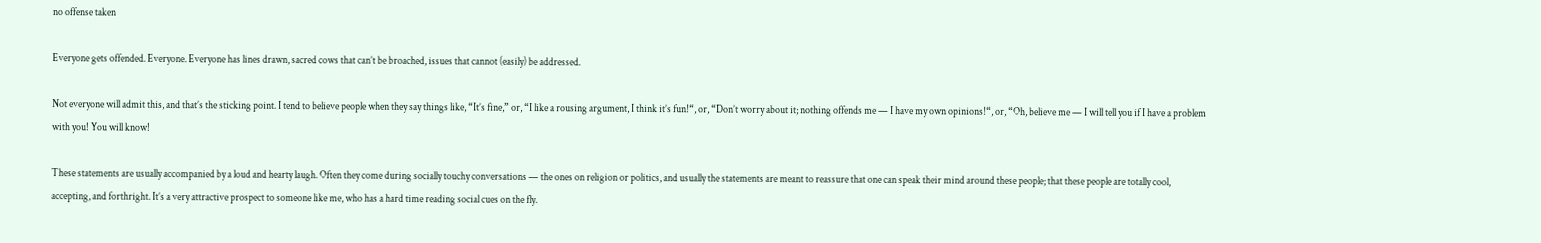no offense taken

Everyone gets offended. Everyone. Everyone has lines drawn, sacred cows that can’t be broached, issues that cannot (easily) be addressed.

Not everyone will admit this, and that’s the sticking point. I tend to believe people when they say things like, “It’s fine,” or, “I like a rousing argument, I think it’s fun!“, or, “Don’t worry about it; nothing offends me — I have my own opinions!“, or, “Oh, believe me — I will tell you if I have a problem with you! You will know!

These statements are usually accompanied by a loud and hearty laugh. Often they come during socially touchy conversations — the ones on religion or politics, and usually the statements are meant to reassure that one can speak their mind around these people; that these people are totally cool, accepting, and forthright. It’s a very attractive prospect to someone like me, who has a hard time reading social cues on the fly.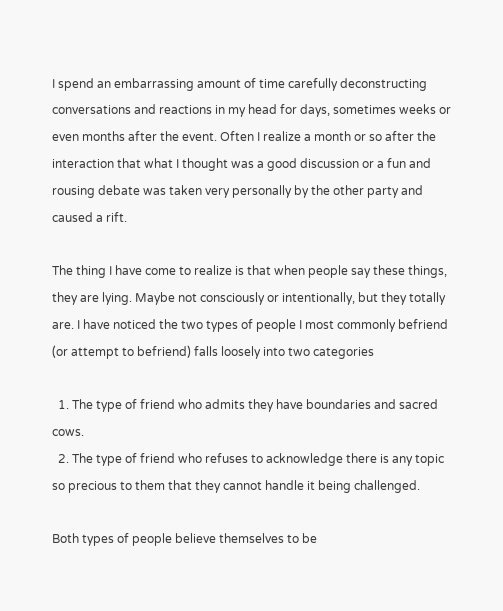I spend an embarrassing amount of time carefully deconstructing conversations and reactions in my head for days, sometimes weeks or even months after the event. Often I realize a month or so after the interaction that what I thought was a good discussion or a fun and rousing debate was taken very personally by the other party and caused a rift.

The thing I have come to realize is that when people say these things, they are lying. Maybe not consciously or intentionally, but they totally are. I have noticed the two types of people I most commonly befriend (or attempt to befriend) falls loosely into two categories

  1. The type of friend who admits they have boundaries and sacred cows.
  2. The type of friend who refuses to acknowledge there is any topic so precious to them that they cannot handle it being challenged.

Both types of people believe themselves to be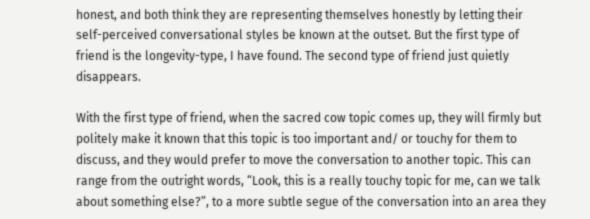honest, and both think they are representing themselves honestly by letting their self-perceived conversational styles be known at the outset. But the first type of friend is the longevity-type, I have found. The second type of friend just quietly disappears.

With the first type of friend, when the sacred cow topic comes up, they will firmly but politely make it known that this topic is too important and/ or touchy for them to discuss, and they would prefer to move the conversation to another topic. This can range from the outright words, “Look, this is a really touchy topic for me, can we talk about something else?”, to a more subtle segue of the conversation into an area they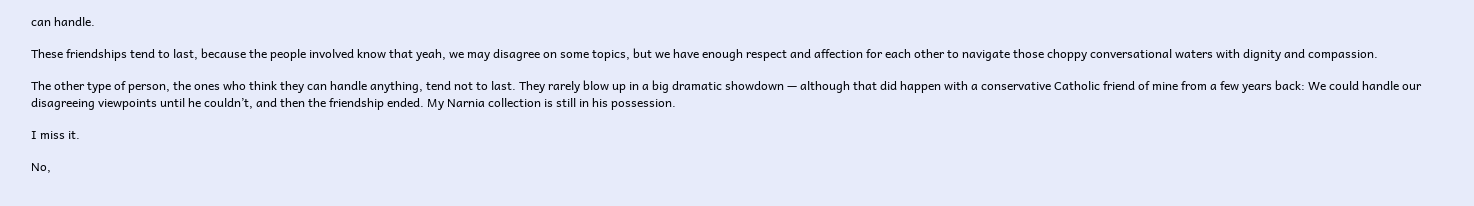can handle.

These friendships tend to last, because the people involved know that yeah, we may disagree on some topics, but we have enough respect and affection for each other to navigate those choppy conversational waters with dignity and compassion.

The other type of person, the ones who think they can handle anything, tend not to last. They rarely blow up in a big dramatic showdown — although that did happen with a conservative Catholic friend of mine from a few years back: We could handle our disagreeing viewpoints until he couldn’t, and then the friendship ended. My Narnia collection is still in his possession.

I miss it.

No,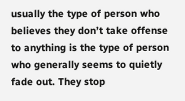usually the type of person who believes they don’t take offense to anything is the type of person who generally seems to quietly fade out. They stop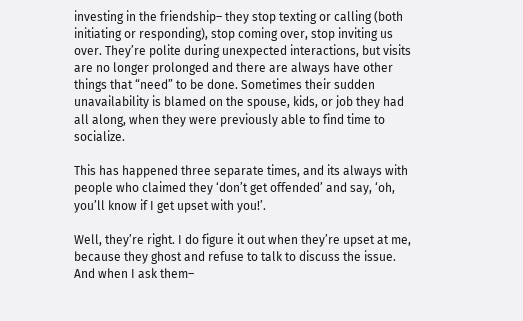investing in the friendship– they stop texting or calling (both initiating or responding), stop coming over, stop inviting us over. They’re polite during unexpected interactions, but visits are no longer prolonged and there are always have other things that “need” to be done. Sometimes their sudden unavailability is blamed on the spouse, kids, or job they had all along, when they were previously able to find time to socialize.

This has happened three separate times, and its always with people who claimed they ‘don’t get offended’ and say, ‘oh, you’ll know if I get upset with you!’.

Well, they’re right. I do figure it out when they’re upset at me, because they ghost and refuse to talk to discuss the issue. And when I ask them–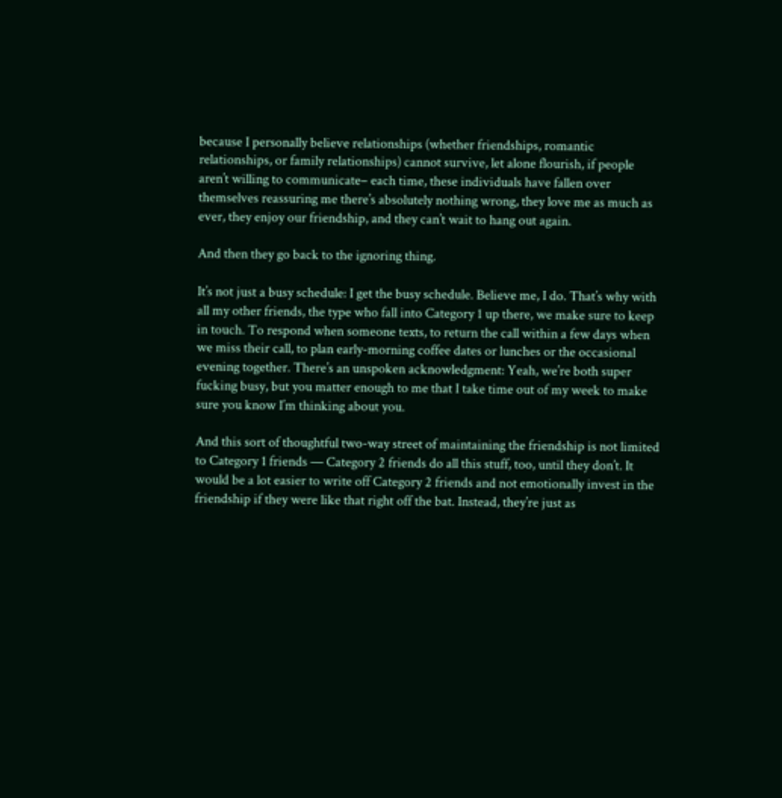because I personally believe relationships (whether friendships, romantic relationships, or family relationships) cannot survive, let alone flourish, if people aren’t willing to communicate– each time, these individuals have fallen over themselves reassuring me there’s absolutely nothing wrong, they love me as much as ever, they enjoy our friendship, and they can’t wait to hang out again.

And then they go back to the ignoring thing.

It’s not just a busy schedule: I get the busy schedule. Believe me, I do. That’s why with all my other friends, the type who fall into Category 1 up there, we make sure to keep in touch. To respond when someone texts, to return the call within a few days when we miss their call, to plan early-morning coffee dates or lunches or the occasional evening together. There’s an unspoken acknowledgment: Yeah, we’re both super fucking busy, but you matter enough to me that I take time out of my week to make sure you know I’m thinking about you.

And this sort of thoughtful two-way street of maintaining the friendship is not limited to Category 1 friends — Category 2 friends do all this stuff, too, until they don’t. It would be a lot easier to write off Category 2 friends and not emotionally invest in the friendship if they were like that right off the bat. Instead, they’re just as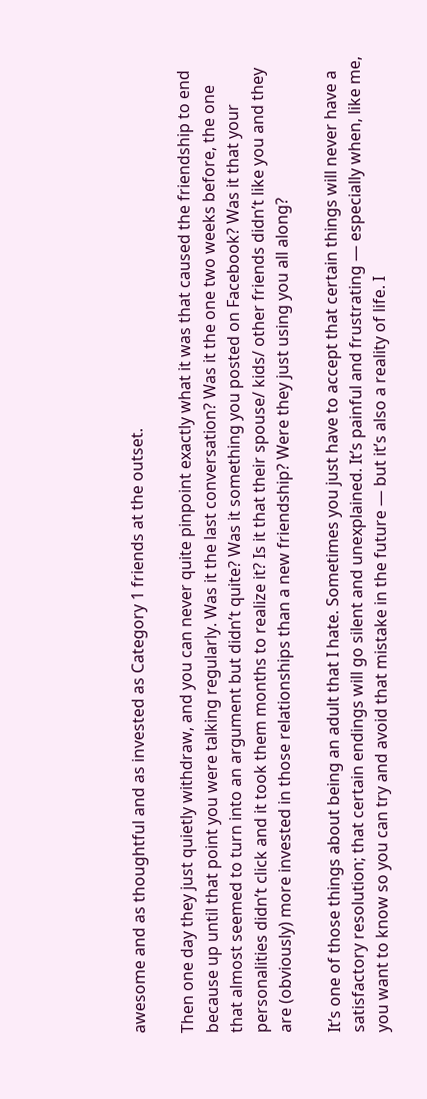awesome and as thoughtful and as invested as Category 1 friends at the outset.

Then one day they just quietly withdraw, and you can never quite pinpoint exactly what it was that caused the friendship to end because up until that point you were talking regularly. Was it the last conversation? Was it the one two weeks before, the one that almost seemed to turn into an argument but didn’t quite? Was it something you posted on Facebook? Was it that your personalities didn’t click and it took them months to realize it? Is it that their spouse/ kids/ other friends didn’t like you and they are (obviously) more invested in those relationships than a new friendship? Were they just using you all along?

It’s one of those things about being an adult that I hate. Sometimes you just have to accept that certain things will never have a satisfactory resolution; that certain endings will go silent and unexplained. It’s painful and frustrating — especially when, like me, you want to know so you can try and avoid that mistake in the future — but it’s also a reality of life. I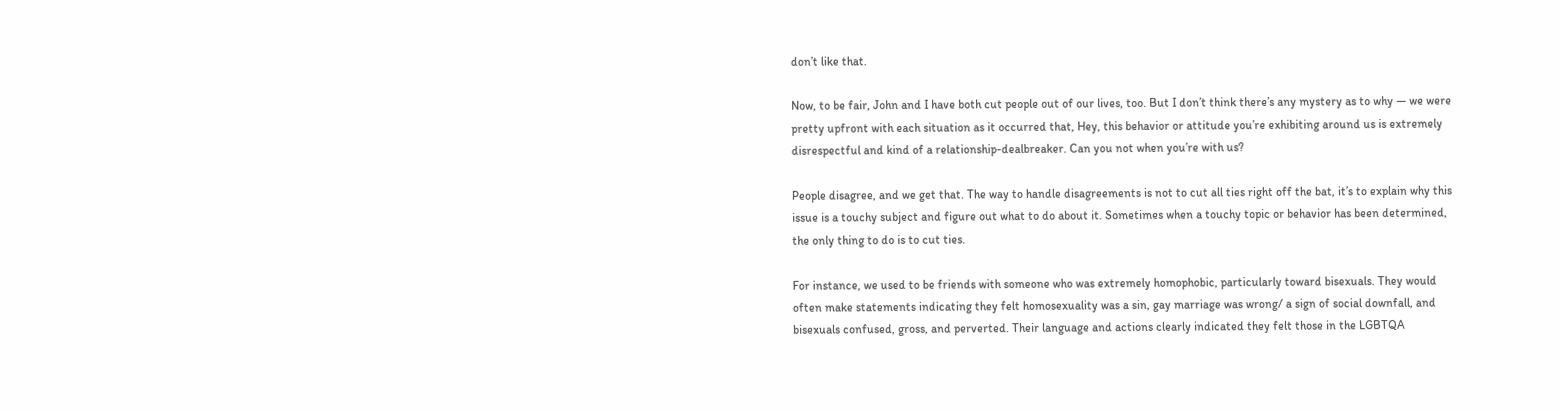don’t like that.

Now, to be fair, John and I have both cut people out of our lives, too. But I don’t think there’s any mystery as to why — we were pretty upfront with each situation as it occurred that, Hey, this behavior or attitude you’re exhibiting around us is extremely disrespectful and kind of a relationship-dealbreaker. Can you not when you’re with us?

People disagree, and we get that. The way to handle disagreements is not to cut all ties right off the bat, it’s to explain why this issue is a touchy subject and figure out what to do about it. Sometimes when a touchy topic or behavior has been determined, the only thing to do is to cut ties.

For instance, we used to be friends with someone who was extremely homophobic, particularly toward bisexuals. They would often make statements indicating they felt homosexuality was a sin, gay marriage was wrong/ a sign of social downfall, and bisexuals confused, gross, and perverted. Their language and actions clearly indicated they felt those in the LGBTQA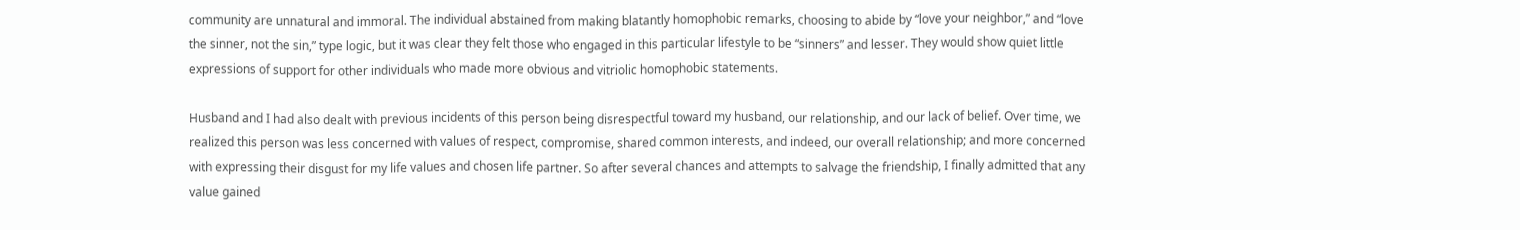community are unnatural and immoral. The individual abstained from making blatantly homophobic remarks, choosing to abide by “love your neighbor,” and “love the sinner, not the sin,” type logic, but it was clear they felt those who engaged in this particular lifestyle to be “sinners” and lesser. They would show quiet little expressions of support for other individuals who made more obvious and vitriolic homophobic statements.

Husband and I had also dealt with previous incidents of this person being disrespectful toward my husband, our relationship, and our lack of belief. Over time, we realized this person was less concerned with values of respect, compromise, shared common interests, and indeed, our overall relationship; and more concerned with expressing their disgust for my life values and chosen life partner. So after several chances and attempts to salvage the friendship, I finally admitted that any value gained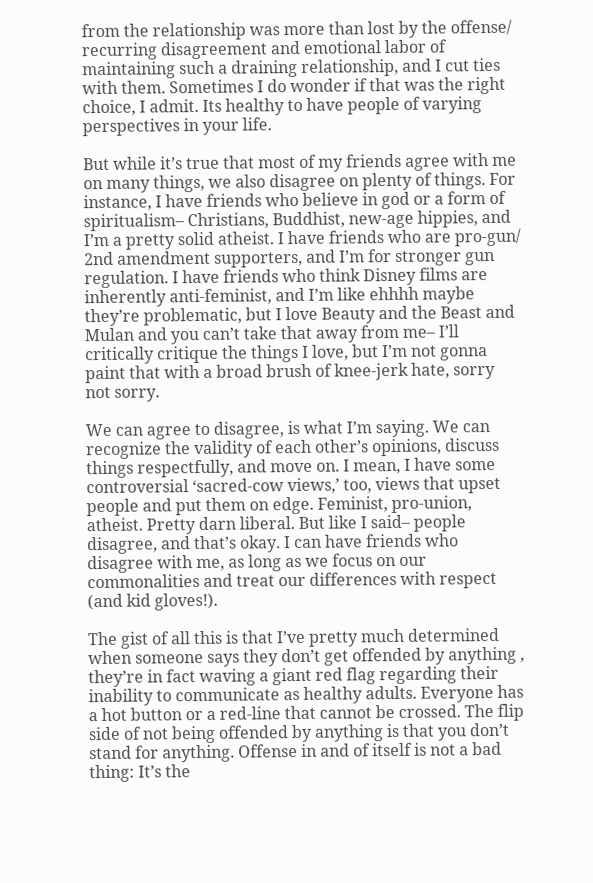from the relationship was more than lost by the offense/ recurring disagreement and emotional labor of maintaining such a draining relationship, and I cut ties with them. Sometimes I do wonder if that was the right choice, I admit. Its healthy to have people of varying perspectives in your life.

But while it’s true that most of my friends agree with me on many things, we also disagree on plenty of things. For instance, I have friends who believe in god or a form of spiritualism– Christians, Buddhist, new-age hippies, and I’m a pretty solid atheist. I have friends who are pro-gun/ 2nd amendment supporters, and I’m for stronger gun regulation. I have friends who think Disney films are inherently anti-feminist, and I’m like ehhhh maybe they’re problematic, but I love Beauty and the Beast and Mulan and you can’t take that away from me– I’ll critically critique the things I love, but I’m not gonna paint that with a broad brush of knee-jerk hate, sorry not sorry.

We can agree to disagree, is what I’m saying. We can recognize the validity of each other’s opinions, discuss things respectfully, and move on. I mean, I have some controversial ‘sacred-cow views,’ too, views that upset people and put them on edge. Feminist, pro-union, atheist. Pretty darn liberal. But like I said– people disagree, and that’s okay. I can have friends who disagree with me, as long as we focus on our commonalities and treat our differences with respect (and kid gloves!).

The gist of all this is that I’ve pretty much determined when someone says they don’t get offended by anything , they’re in fact waving a giant red flag regarding their inability to communicate as healthy adults. Everyone has a hot button or a red-line that cannot be crossed. The flip side of not being offended by anything is that you don’t stand for anything. Offense in and of itself is not a bad thing: It’s the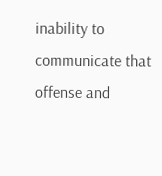inability to communicate that offense and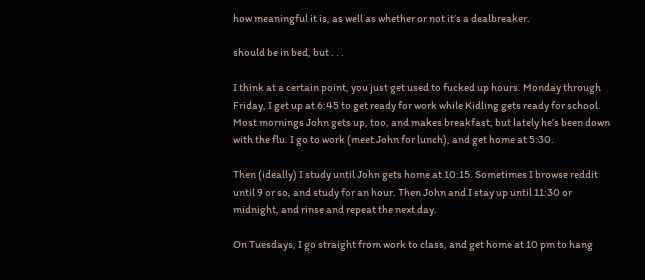how meaningful it is, as well as whether or not it’s a dealbreaker.

should be in bed, but . . .

I think at a certain point, you just get used to fucked up hours. Monday through Friday, I get up at 6:45 to get ready for work while Kidling gets ready for school. Most mornings John gets up, too, and makes breakfast, but lately he’s been down with the flu. I go to work (meet John for lunch), and get home at 5:30.

Then (ideally) I study until John gets home at 10:15. Sometimes I browse reddit until 9 or so, and study for an hour. Then John and I stay up until 11:30 or midnight, and rinse and repeat the next day.

On Tuesdays, I go straight from work to class, and get home at 10 pm to hang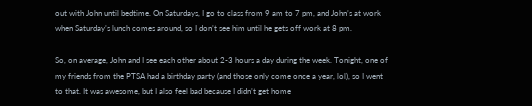out with John until bedtime. On Saturdays, I go to class from 9 am to 7 pm, and John’s at work when Saturday’s lunch comes around, so I don’t see him until he gets off work at 8 pm.

So, on average, John and I see each other about 2-3 hours a day during the week. Tonight, one of my friends from the PTSA had a birthday party (and those only come once a year, lol), so I went to that. It was awesome, but I also feel bad because I didn’t get home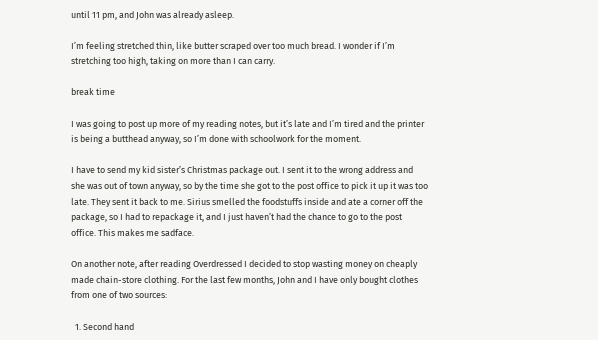until 11 pm, and John was already asleep.

I’m feeling stretched thin, like butter scraped over too much bread. I wonder if I’m stretching too high, taking on more than I can carry.

break time

I was going to post up more of my reading notes, but it’s late and I’m tired and the printer is being a butthead anyway, so I’m done with schoolwork for the moment.

I have to send my kid sister’s Christmas package out. I sent it to the wrong address and she was out of town anyway, so by the time she got to the post office to pick it up it was too late. They sent it back to me. Sirius smelled the foodstuffs inside and ate a corner off the package, so I had to repackage it, and I just haven’t had the chance to go to the post office. This makes me sadface.

On another note, after reading Overdressed I decided to stop wasting money on cheaply made chain-store clothing. For the last few months, John and I have only bought clothes from one of two sources:

  1. Second hand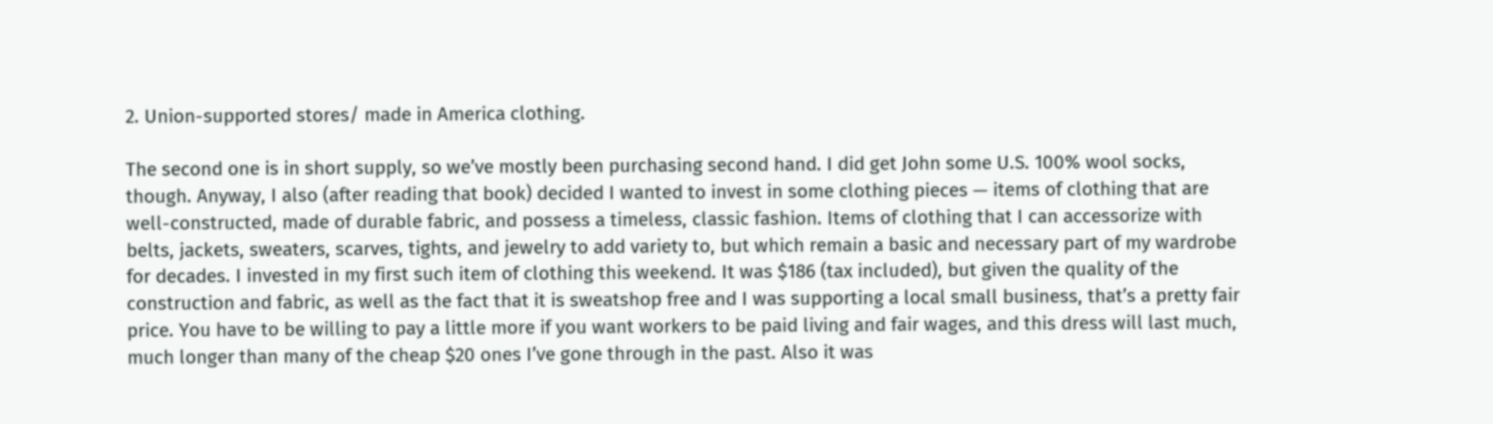2. Union-supported stores/ made in America clothing.

The second one is in short supply, so we’ve mostly been purchasing second hand. I did get John some U.S. 100% wool socks, though. Anyway, I also (after reading that book) decided I wanted to invest in some clothing pieces — items of clothing that are well-constructed, made of durable fabric, and possess a timeless, classic fashion. Items of clothing that I can accessorize with belts, jackets, sweaters, scarves, tights, and jewelry to add variety to, but which remain a basic and necessary part of my wardrobe for decades. I invested in my first such item of clothing this weekend. It was $186 (tax included), but given the quality of the construction and fabric, as well as the fact that it is sweatshop free and I was supporting a local small business, that’s a pretty fair price. You have to be willing to pay a little more if you want workers to be paid living and fair wages, and this dress will last much, much longer than many of the cheap $20 ones I’ve gone through in the past. Also it was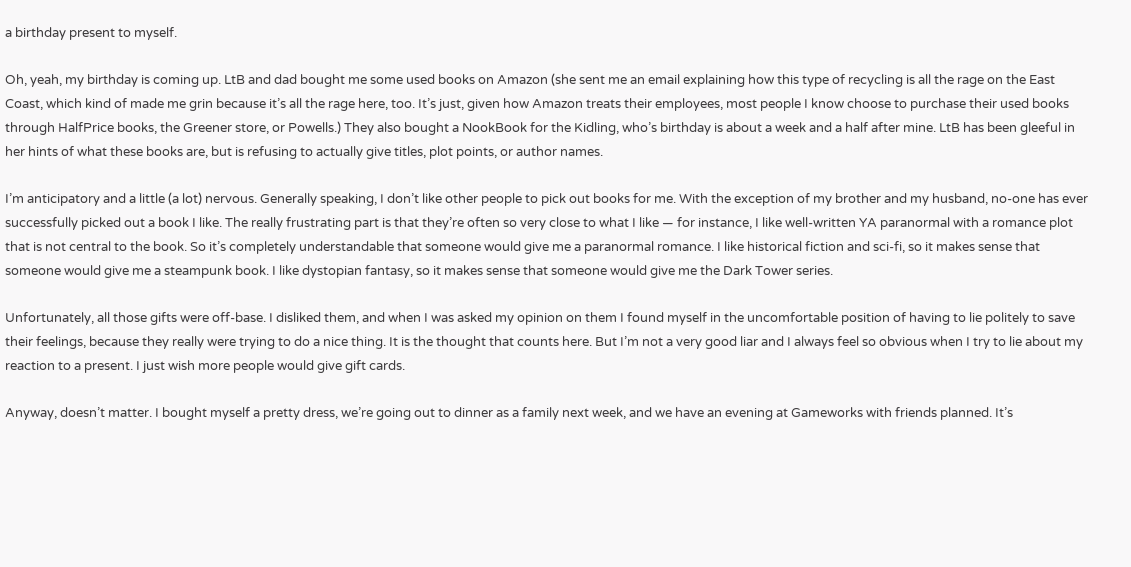a birthday present to myself.

Oh, yeah, my birthday is coming up. LtB and dad bought me some used books on Amazon (she sent me an email explaining how this type of recycling is all the rage on the East Coast, which kind of made me grin because it’s all the rage here, too. It’s just, given how Amazon treats their employees, most people I know choose to purchase their used books through HalfPrice books, the Greener store, or Powells.) They also bought a NookBook for the Kidling, who’s birthday is about a week and a half after mine. LtB has been gleeful in her hints of what these books are, but is refusing to actually give titles, plot points, or author names.

I’m anticipatory and a little (a lot) nervous. Generally speaking, I don’t like other people to pick out books for me. With the exception of my brother and my husband, no-one has ever successfully picked out a book I like. The really frustrating part is that they’re often so very close to what I like — for instance, I like well-written YA paranormal with a romance plot that is not central to the book. So it’s completely understandable that someone would give me a paranormal romance. I like historical fiction and sci-fi, so it makes sense that someone would give me a steampunk book. I like dystopian fantasy, so it makes sense that someone would give me the Dark Tower series.

Unfortunately, all those gifts were off-base. I disliked them, and when I was asked my opinion on them I found myself in the uncomfortable position of having to lie politely to save their feelings, because they really were trying to do a nice thing. It is the thought that counts here. But I’m not a very good liar and I always feel so obvious when I try to lie about my reaction to a present. I just wish more people would give gift cards.

Anyway, doesn’t matter. I bought myself a pretty dress, we’re going out to dinner as a family next week, and we have an evening at Gameworks with friends planned. It’s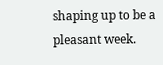shaping up to be a pleasant week.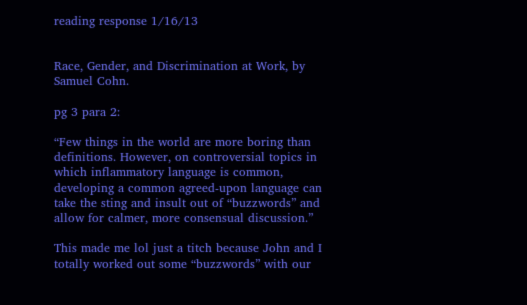reading response 1/16/13


Race, Gender, and Discrimination at Work, by Samuel Cohn.

pg 3 para 2:

“Few things in the world are more boring than definitions. However, on controversial topics in which inflammatory language is common, developing a common agreed-upon language can take the sting and insult out of “buzzwords” and allow for calmer, more consensual discussion.”

This made me lol just a titch because John and I totally worked out some “buzzwords” with our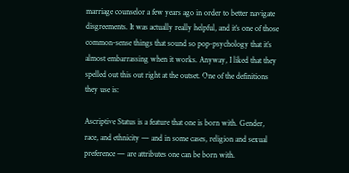marriage counselor a few years ago in order to better navigate disgreements. It was actually really helpful, and it’s one of those common-sense things that sound so pop-psychology that it’s almost embarrassing when it works. Anyway, I liked that they spelled out this out right at the outset. One of the definitions they use is:

Ascriptive Status is a feature that one is born with. Gender, race, and ethnicity — and in some cases, religion and sexual preference — are attributes one can be born with.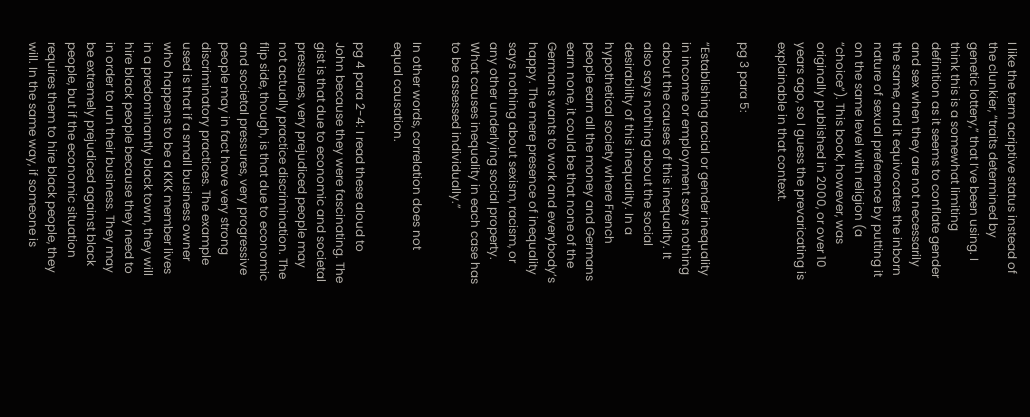I like the term acriptive status instead of the clunkier, “traits determined by genetic lottery,” that I’ve been using. I think this is a somewhat limiting definition as it seems to conflate gender and sex when they are not necessarily the same, and it equivocates the inborn nature of sexual preference by putting it on the same level with religion (a “choice”). This book, however, was originally published in 2000, or over 10 years ago, so I guess the prevaricating is explainable in that context.

pg 3 para 5:

“Establishing racial or gender inequality in income or employment says nothing about the causes of this inequality. It also says nothing about the social desirability of this inequality. In a hypothetical society where French people earn all the money and Germans earn none, it could be that none of the Germans wants to work and everybody’s happy. The mere presence of inequality says nothing about sexism, racism, or any other underlying social property. What causes inequality in each case has to be assessed individually.”

In other words, correlation does not equal causation.

pg 4 para 2-4: I read these aloud to John because they were fascinating. The gist is that due to economic and societal pressures, very prejudiced people may not actually practice discrimination. The flip side, though, is that due to economic and societal pressures, very progressive people may in fact have very strong discriminatory practices. The example used is that if a small business owner who happens to be a KKK member lives in a predominantly black town, they will hire black people because they need to in order to run their business. They may be extremely prejudiced against black people, but if the economic situation requires them to hire black people, they will. In the same way, if someone is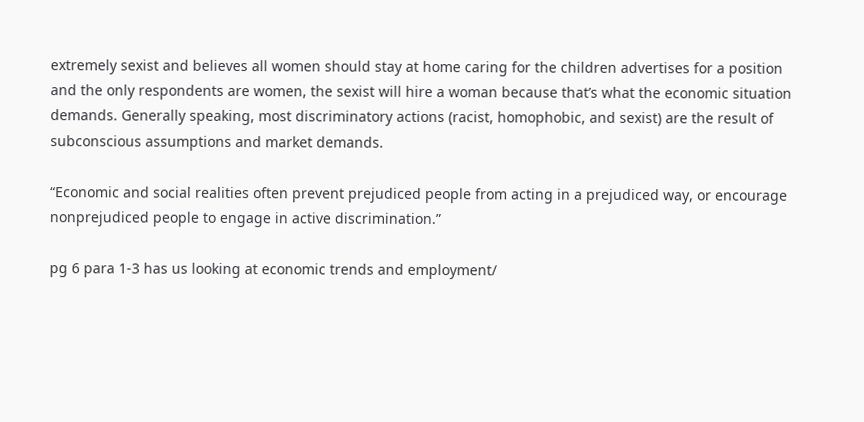extremely sexist and believes all women should stay at home caring for the children advertises for a position and the only respondents are women, the sexist will hire a woman because that’s what the economic situation demands. Generally speaking, most discriminatory actions (racist, homophobic, and sexist) are the result of subconscious assumptions and market demands.

“Economic and social realities often prevent prejudiced people from acting in a prejudiced way, or encourage nonprejudiced people to engage in active discrimination.”

pg 6 para 1-3 has us looking at economic trends and employment/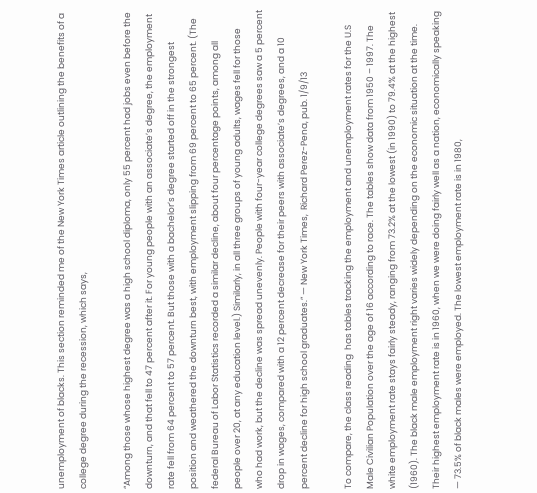unemployment of blacks. This section reminded me of the New York Times article outlining the benefits of a college degree during the recession, which says,

“Among those whose highest degree was a high school diploma, only 55 percent had jobs even before the downturn, and that fell to 47 percent after it. For young people with an associate’s degree, the employment rate fell from 64 percent to 57 percent. But those with a bachelor’s degree started off in the strongest position and weathered the downturn best, with employment slipping from 69 percent to 65 percent. (The federal Bureau of Labor Statistics recorded a similar decline, about four percentage points, among all people over 20, at any education level.) Similarly, in all three groups of young adults, wages fell for those who had work, but the decline was spread unevenly. People with four-year college degrees saw a 5 percent drop in wages, compared with a 12 percent decrease for their peers with associate’s degrees, and a 10 percent decline for high school graduates.” — New York Times,  Richard Perez-Pena, pub. 1/9/13

To compare, the class reading  has tables tracking the employment and unemployment rates for the U.S Male Civilian Population over the age of 16 according to race. The tables show data from 1950 – 1997. The white employment rate stays fairly steady, ranging from 73.2% at the lowest (in 1990) to 79.4% at the highest (1960). The black male employment right varies widely depending on the economic situation at the time. Their highest employment rate is in 1960, when we were doing fairly well as a nation, economically speaking — 73.5% of black males were employed. The lowest employment rate is in 1980,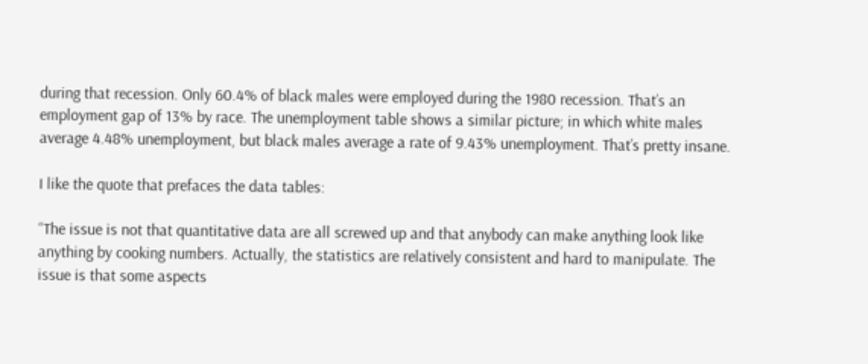during that recession. Only 60.4% of black males were employed during the 1980 recession. That’s an employment gap of 13% by race. The unemployment table shows a similar picture; in which white males average 4.48% unemployment, but black males average a rate of 9.43% unemployment. That’s pretty insane.

I like the quote that prefaces the data tables:

“The issue is not that quantitative data are all screwed up and that anybody can make anything look like anything by cooking numbers. Actually, the statistics are relatively consistent and hard to manipulate. The issue is that some aspects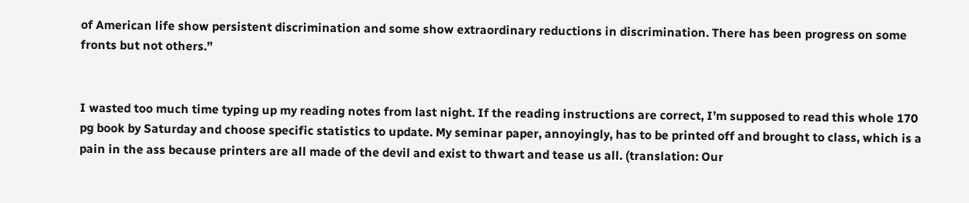of American life show persistent discrimination and some show extraordinary reductions in discrimination. There has been progress on some fronts but not others.”


I wasted too much time typing up my reading notes from last night. If the reading instructions are correct, I’m supposed to read this whole 170 pg book by Saturday and choose specific statistics to update. My seminar paper, annoyingly, has to be printed off and brought to class, which is a pain in the ass because printers are all made of the devil and exist to thwart and tease us all. (translation: Our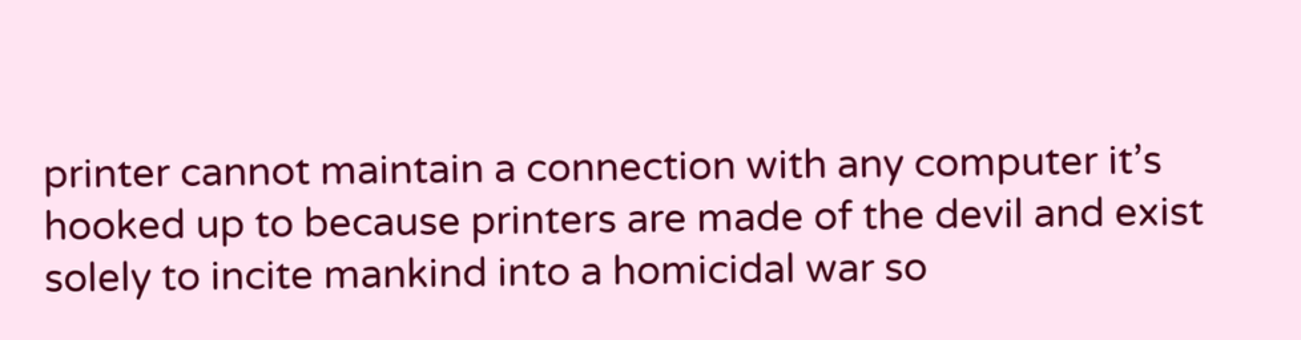printer cannot maintain a connection with any computer it’s hooked up to because printers are made of the devil and exist solely to incite mankind into a homicidal war so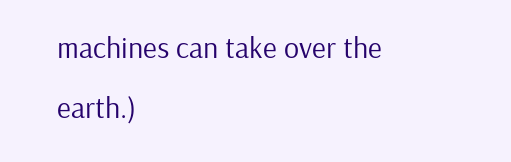machines can take over the earth.)